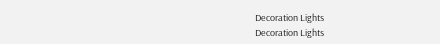Decoration Lights
Decoration Lights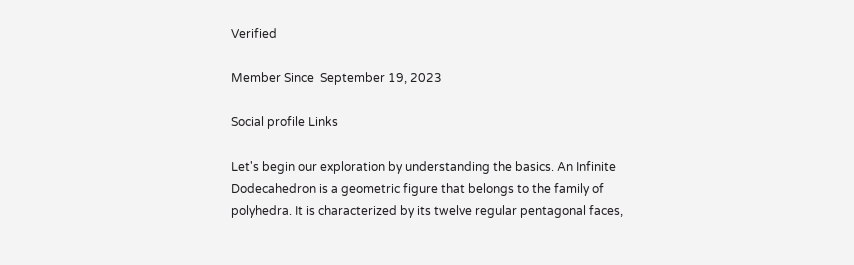Verified

Member Since  September 19, 2023

Social profile Links

Let's begin our exploration by understanding the basics. An Infinite Dodecahedron is a geometric figure that belongs to the family of polyhedra. It is characterized by its twelve regular pentagonal faces,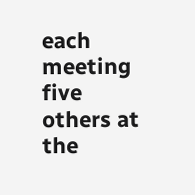each meeting five others at the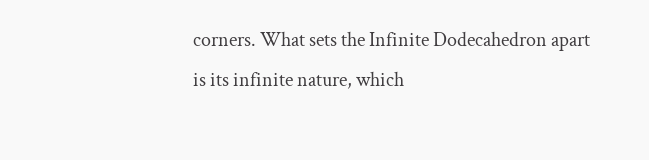corners. What sets the Infinite Dodecahedron apart is its infinite nature, which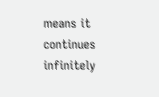means it continues infinitely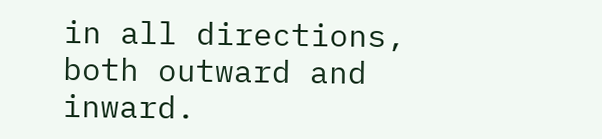in all directions, both outward and inward.